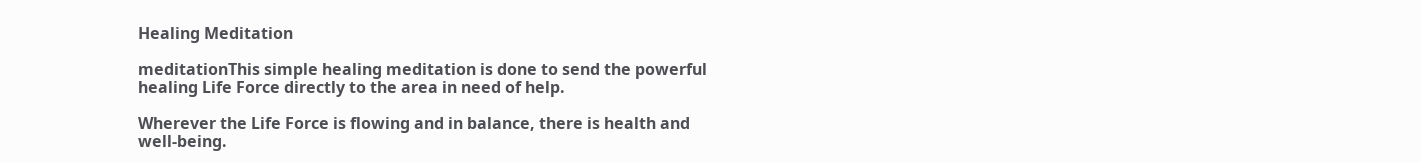Healing Meditation

meditationThis simple healing meditation is done to send the powerful healing Life Force directly to the area in need of help.

Wherever the Life Force is flowing and in balance, there is health and well-being.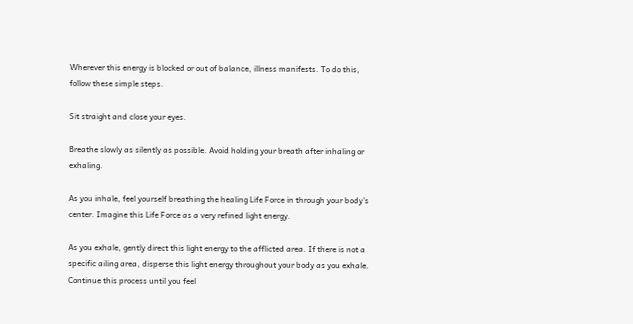Wherever this energy is blocked or out of balance, illness manifests. To do this, follow these simple steps.

Sit straight and close your eyes.

Breathe slowly as silently as possible. Avoid holding your breath after inhaling or exhaling.

As you inhale, feel yourself breathing the healing Life Force in through your body’s center. Imagine this Life Force as a very refined light energy.

As you exhale, gently direct this light energy to the afflicted area. If there is not a specific ailing area, disperse this light energy throughout your body as you exhale. Continue this process until you feel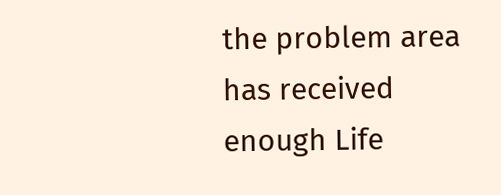the problem area has received enough Life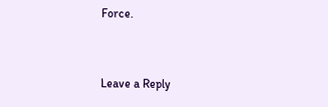Force.


Leave a Reply